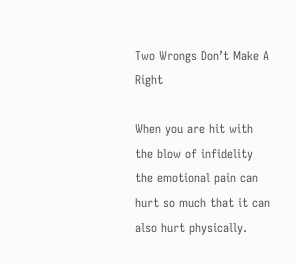Two Wrongs Don’t Make A Right

When you are hit with the blow of infidelity the emotional pain can hurt so much that it can also hurt physically.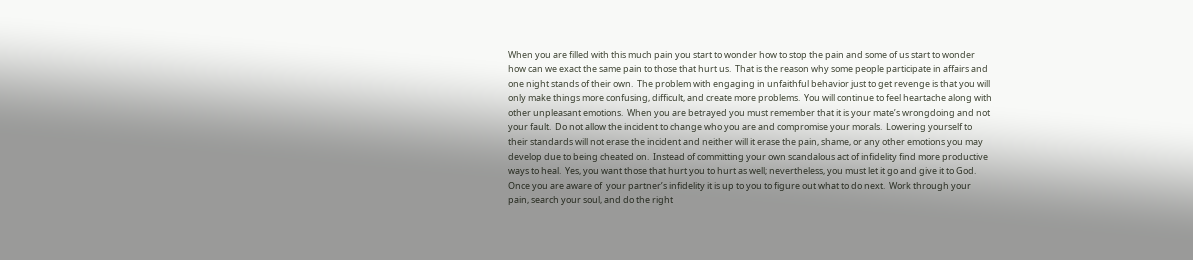When you are filled with this much pain you start to wonder how to stop the pain and some of us start to wonder how can we exact the same pain to those that hurt us.  That is the reason why some people participate in affairs and one night stands of their own.  The problem with engaging in unfaithful behavior just to get revenge is that you will only make things more confusing, difficult, and create more problems.  You will continue to feel heartache along with other unpleasant emotions.  When you are betrayed you must remember that it is your mate’s wrongdoing and not your fault.  Do not allow the incident to change who you are and compromise your morals.  Lowering yourself to their standards will not erase the incident and neither will it erase the pain, shame, or any other emotions you may develop due to being cheated on.  Instead of committing your own scandalous act of infidelity find more productive ways to heal.  Yes, you want those that hurt you to hurt as well; nevertheless, you must let it go and give it to God.  Once you are aware of  your partner’s infidelity it is up to you to figure out what to do next.  Work through your pain, search your soul, and do the right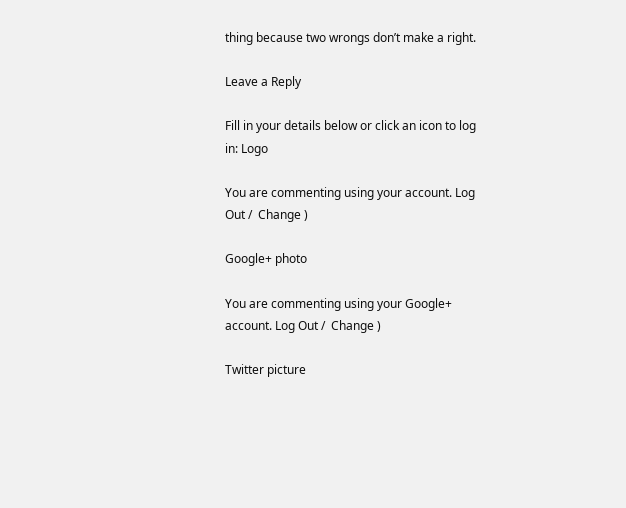thing because two wrongs don’t make a right.

Leave a Reply

Fill in your details below or click an icon to log in: Logo

You are commenting using your account. Log Out /  Change )

Google+ photo

You are commenting using your Google+ account. Log Out /  Change )

Twitter picture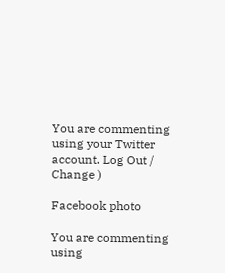You are commenting using your Twitter account. Log Out /  Change )

Facebook photo

You are commenting using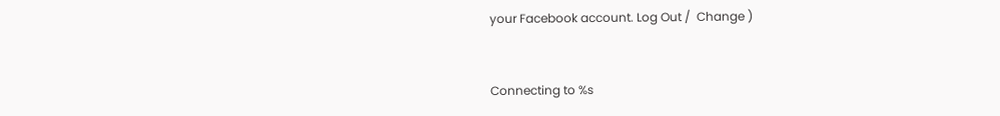your Facebook account. Log Out /  Change )


Connecting to %s